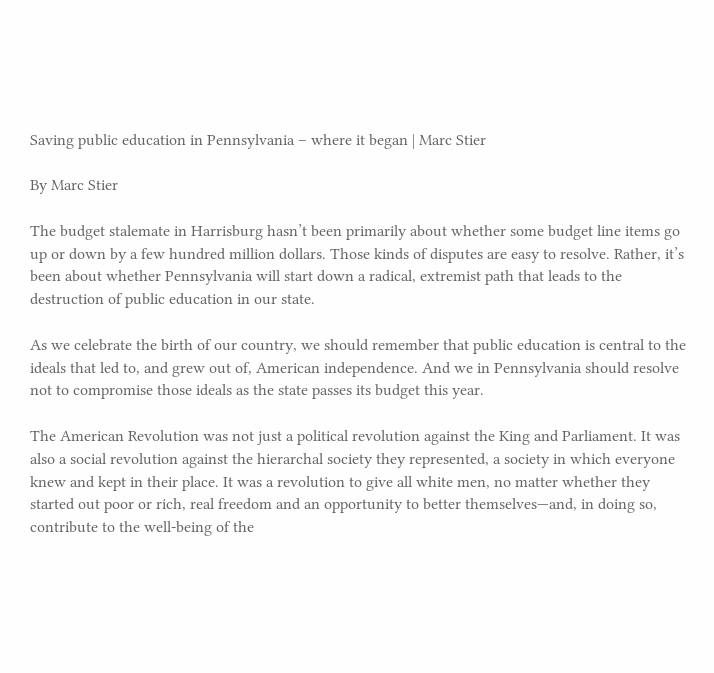Saving public education in Pennsylvania – where it began | Marc Stier

By Marc Stier

The budget stalemate in Harrisburg hasn’t been primarily about whether some budget line items go up or down by a few hundred million dollars. Those kinds of disputes are easy to resolve. Rather, it’s been about whether Pennsylvania will start down a radical, extremist path that leads to the destruction of public education in our state.

As we celebrate the birth of our country, we should remember that public education is central to the ideals that led to, and grew out of, American independence. And we in Pennsylvania should resolve not to compromise those ideals as the state passes its budget this year.

The American Revolution was not just a political revolution against the King and Parliament. It was also a social revolution against the hierarchal society they represented, a society in which everyone knew and kept in their place. It was a revolution to give all white men, no matter whether they started out poor or rich, real freedom and an opportunity to better themselves—and, in doing so, contribute to the well-being of the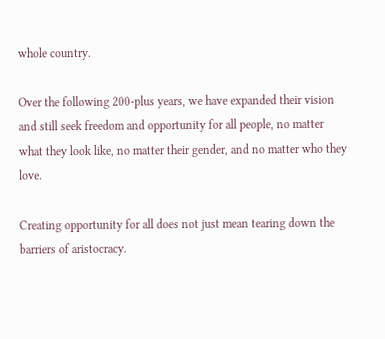whole country.

Over the following 200-plus years, we have expanded their vision and still seek freedom and opportunity for all people, no matter what they look like, no matter their gender, and no matter who they love.

Creating opportunity for all does not just mean tearing down the barriers of aristocracy.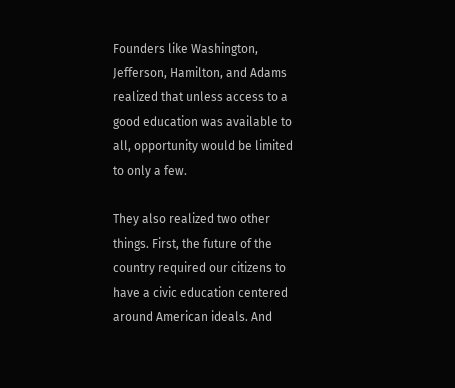Founders like Washington, Jefferson, Hamilton, and Adams realized that unless access to a good education was available to all, opportunity would be limited to only a few.

They also realized two other things. First, the future of the country required our citizens to have a civic education centered around American ideals. And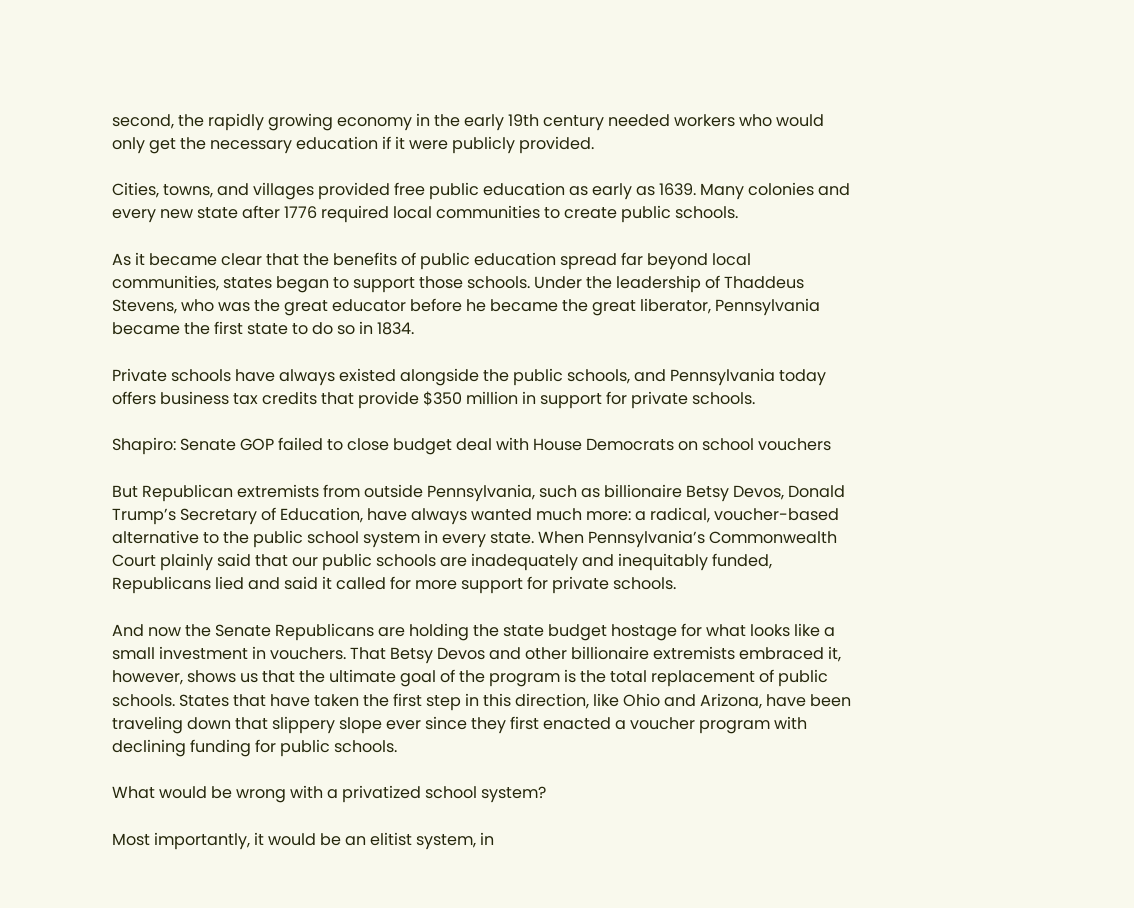second, the rapidly growing economy in the early 19th century needed workers who would only get the necessary education if it were publicly provided.

Cities, towns, and villages provided free public education as early as 1639. Many colonies and every new state after 1776 required local communities to create public schools.

As it became clear that the benefits of public education spread far beyond local communities, states began to support those schools. Under the leadership of Thaddeus Stevens, who was the great educator before he became the great liberator, Pennsylvania became the first state to do so in 1834.

Private schools have always existed alongside the public schools, and Pennsylvania today offers business tax credits that provide $350 million in support for private schools.

Shapiro: Senate GOP failed to close budget deal with House Democrats on school vouchers

But Republican extremists from outside Pennsylvania, such as billionaire Betsy Devos, Donald Trump’s Secretary of Education, have always wanted much more: a radical, voucher-based alternative to the public school system in every state. When Pennsylvania’s Commonwealth Court plainly said that our public schools are inadequately and inequitably funded, Republicans lied and said it called for more support for private schools.

And now the Senate Republicans are holding the state budget hostage for what looks like a small investment in vouchers. That Betsy Devos and other billionaire extremists embraced it, however, shows us that the ultimate goal of the program is the total replacement of public schools. States that have taken the first step in this direction, like Ohio and Arizona, have been traveling down that slippery slope ever since they first enacted a voucher program with declining funding for public schools.

What would be wrong with a privatized school system?

Most importantly, it would be an elitist system, in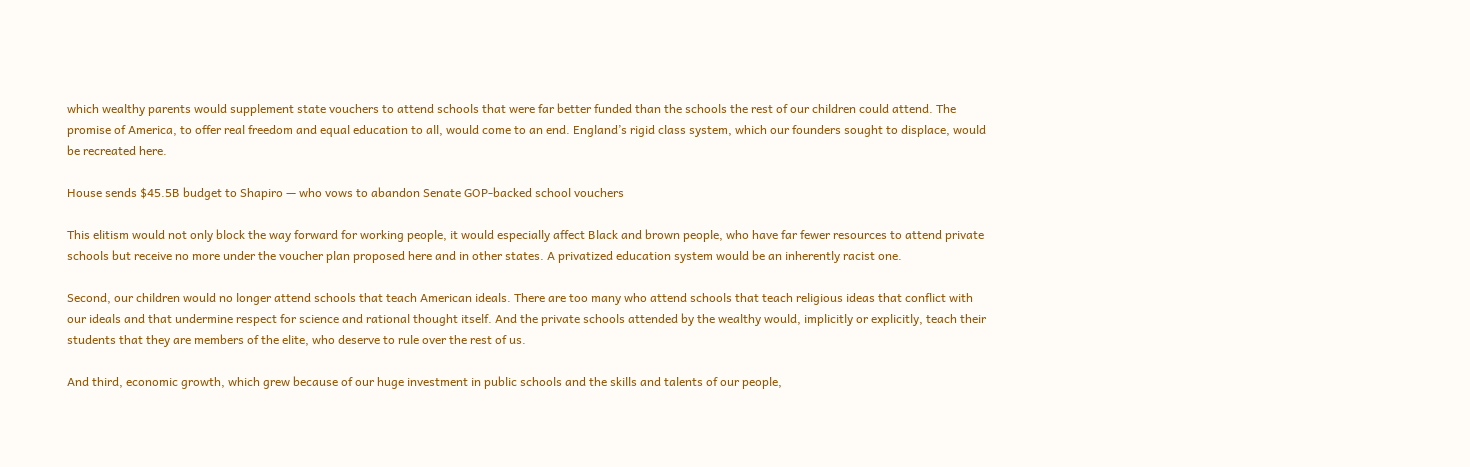which wealthy parents would supplement state vouchers to attend schools that were far better funded than the schools the rest of our children could attend. The promise of America, to offer real freedom and equal education to all, would come to an end. England’s rigid class system, which our founders sought to displace, would be recreated here.

House sends $45.5B budget to Shapiro — who vows to abandon Senate GOP-backed school vouchers

This elitism would not only block the way forward for working people, it would especially affect Black and brown people, who have far fewer resources to attend private schools but receive no more under the voucher plan proposed here and in other states. A privatized education system would be an inherently racist one.

Second, our children would no longer attend schools that teach American ideals. There are too many who attend schools that teach religious ideas that conflict with our ideals and that undermine respect for science and rational thought itself. And the private schools attended by the wealthy would, implicitly or explicitly, teach their students that they are members of the elite, who deserve to rule over the rest of us.

And third, economic growth, which grew because of our huge investment in public schools and the skills and talents of our people,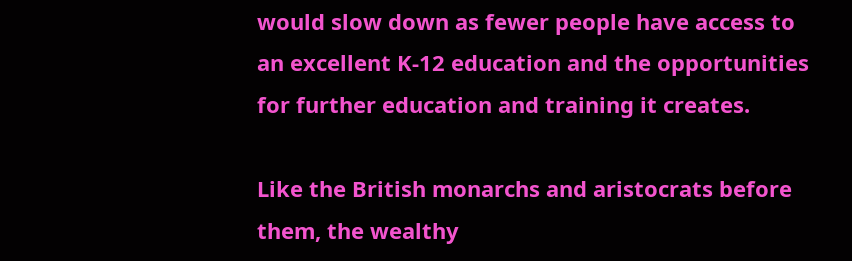would slow down as fewer people have access to an excellent K-12 education and the opportunities for further education and training it creates.

Like the British monarchs and aristocrats before them, the wealthy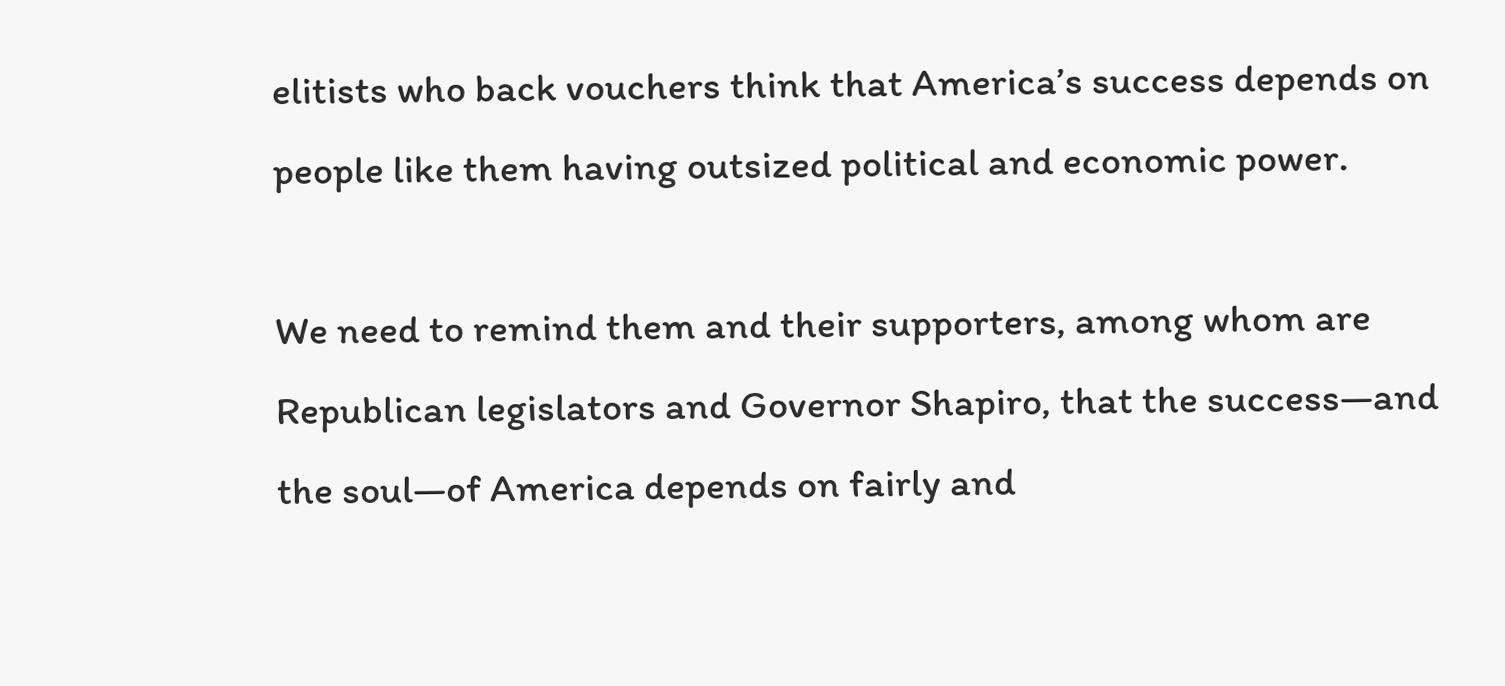elitists who back vouchers think that America’s success depends on people like them having outsized political and economic power.

We need to remind them and their supporters, among whom are Republican legislators and Governor Shapiro, that the success—and the soul—of America depends on fairly and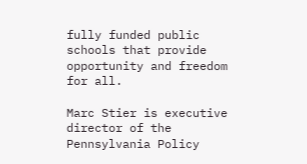fully funded public schools that provide opportunity and freedom for all.

Marc Stier is executive director of the Pennsylvania Policy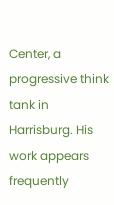Center, a progressive think tank in Harrisburg. His work appears frequently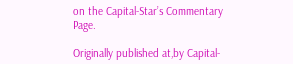on the Capital-Star’s Commentary Page.

Originally published at,by Capital-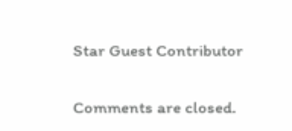Star Guest Contributor

Comments are closed.